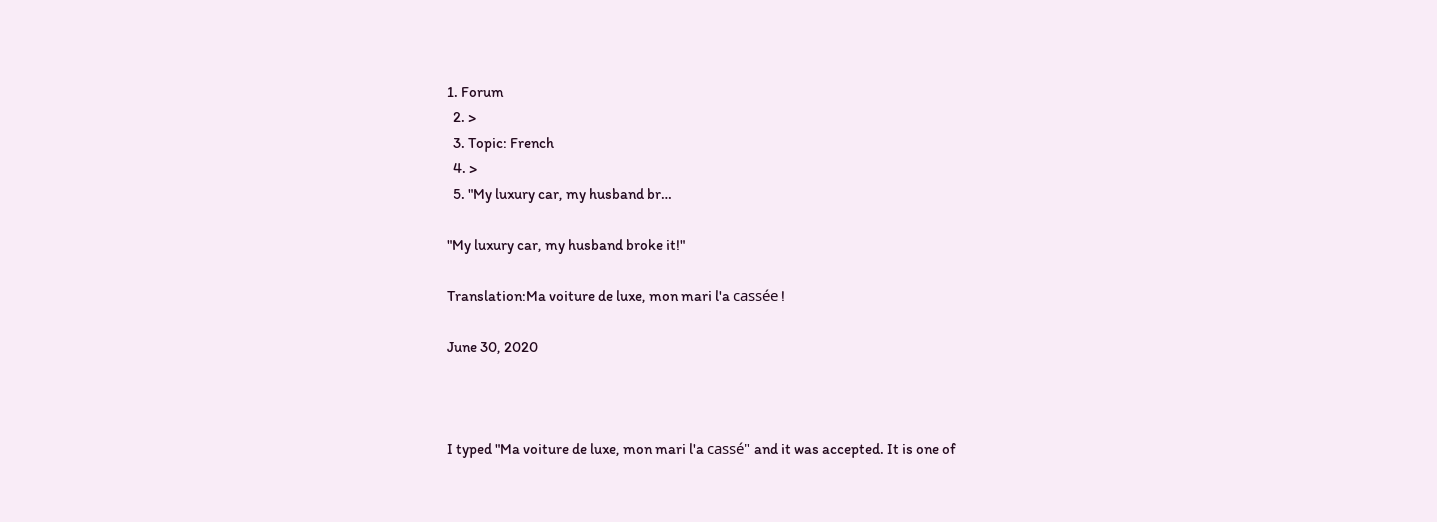1. Forum
  2. >
  3. Topic: French
  4. >
  5. "My luxury car, my husband br…

"My luxury car, my husband broke it!"

Translation:Ma voiture de luxe, mon mari l'a cassée !

June 30, 2020



I typed "Ma voiture de luxe, mon mari l'a cassé" and it was accepted. It is one of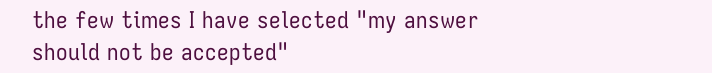the few times I have selected "my answer should not be accepted"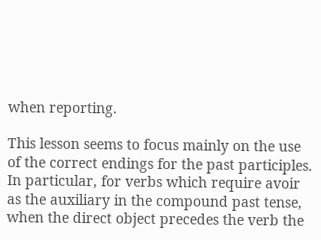when reporting.

This lesson seems to focus mainly on the use of the correct endings for the past participles. In particular, for verbs which require avoir as the auxiliary in the compound past tense, when the direct object precedes the verb the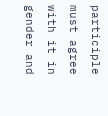participle must agree with it in gender and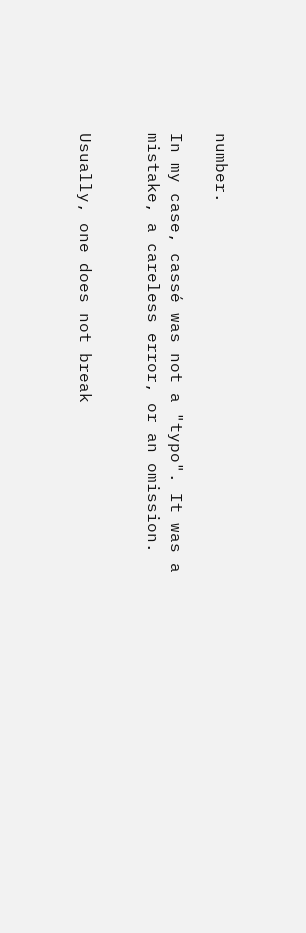number.

In my case, cassé was not a "typo". It was a mistake, a careless error, or an omission.


Usually, one does not break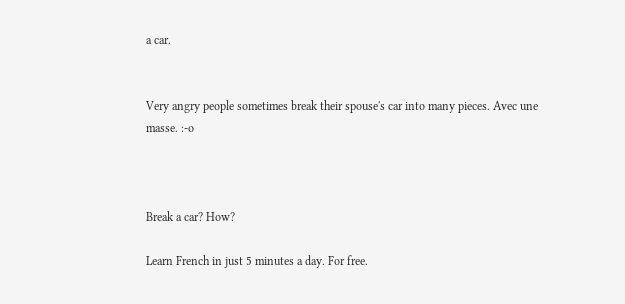a car.


Very angry people sometimes break their spouse's car into many pieces. Avec une masse. :-o



Break a car? How?

Learn French in just 5 minutes a day. For free.